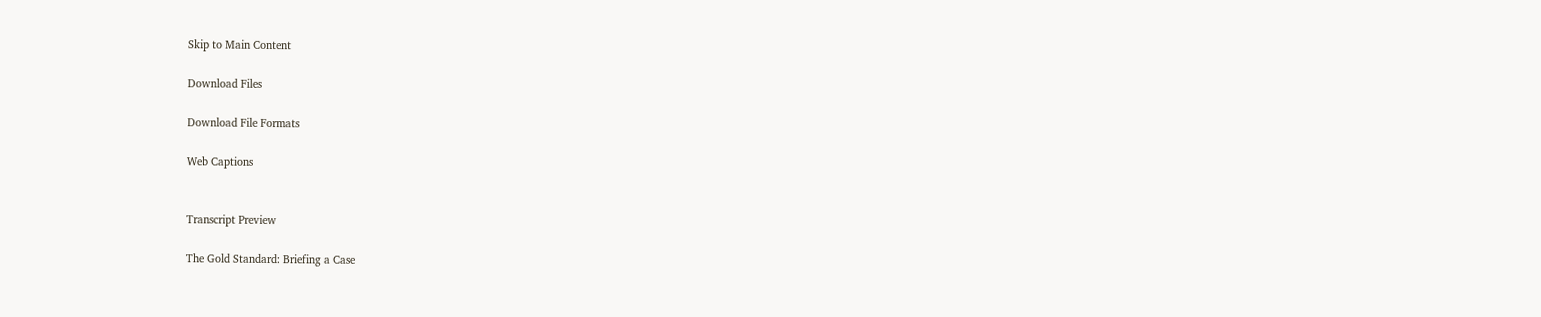Skip to Main Content

Download Files

Download File Formats

Web Captions


Transcript Preview

The Gold Standard: Briefing a Case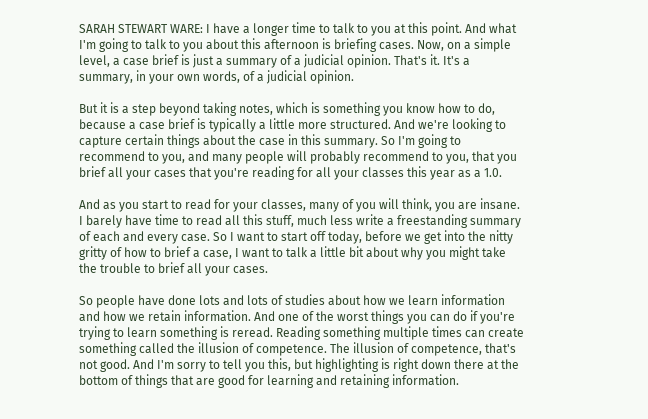SARAH STEWART WARE: I have a longer time to talk to you at this point. And what I'm going to talk to you about this afternoon is briefing cases. Now, on a simple level, a case brief is just a summary of a judicial opinion. That's it. It's a summary, in your own words, of a judicial opinion.

But it is a step beyond taking notes, which is something you know how to do, because a case brief is typically a little more structured. And we're looking to capture certain things about the case in this summary. So I'm going to recommend to you, and many people will probably recommend to you, that you brief all your cases that you're reading for all your classes this year as a 1.0.

And as you start to read for your classes, many of you will think, you are insane. I barely have time to read all this stuff, much less write a freestanding summary of each and every case. So I want to start off today, before we get into the nitty gritty of how to brief a case, I want to talk a little bit about why you might take the trouble to brief all your cases.

So people have done lots and lots of studies about how we learn information and how we retain information. And one of the worst things you can do if you're trying to learn something is reread. Reading something multiple times can create something called the illusion of competence. The illusion of competence, that's not good. And I'm sorry to tell you this, but highlighting is right down there at the bottom of things that are good for learning and retaining information.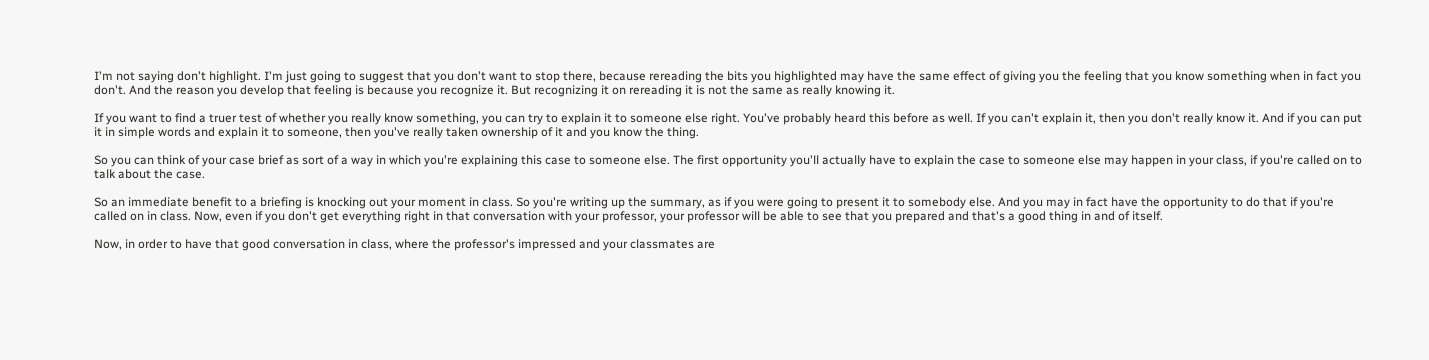I'm not saying don't highlight. I'm just going to suggest that you don't want to stop there, because rereading the bits you highlighted may have the same effect of giving you the feeling that you know something when in fact you don't. And the reason you develop that feeling is because you recognize it. But recognizing it on rereading it is not the same as really knowing it.

If you want to find a truer test of whether you really know something, you can try to explain it to someone else right. You've probably heard this before as well. If you can't explain it, then you don't really know it. And if you can put it in simple words and explain it to someone, then you've really taken ownership of it and you know the thing.

So you can think of your case brief as sort of a way in which you're explaining this case to someone else. The first opportunity you'll actually have to explain the case to someone else may happen in your class, if you're called on to talk about the case.

So an immediate benefit to a briefing is knocking out your moment in class. So you're writing up the summary, as if you were going to present it to somebody else. And you may in fact have the opportunity to do that if you're called on in class. Now, even if you don't get everything right in that conversation with your professor, your professor will be able to see that you prepared and that's a good thing in and of itself.

Now, in order to have that good conversation in class, where the professor's impressed and your classmates are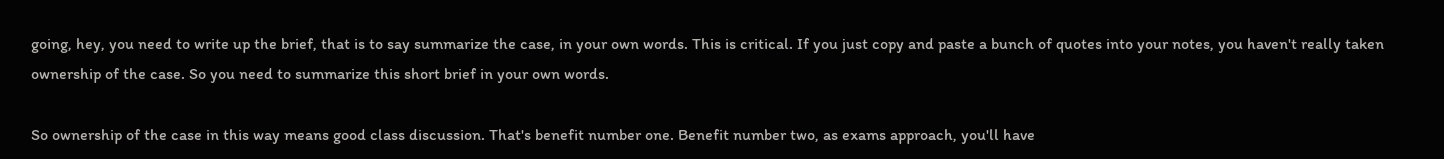going, hey, you need to write up the brief, that is to say summarize the case, in your own words. This is critical. If you just copy and paste a bunch of quotes into your notes, you haven't really taken ownership of the case. So you need to summarize this short brief in your own words.

So ownership of the case in this way means good class discussion. That's benefit number one. Benefit number two, as exams approach, you'll have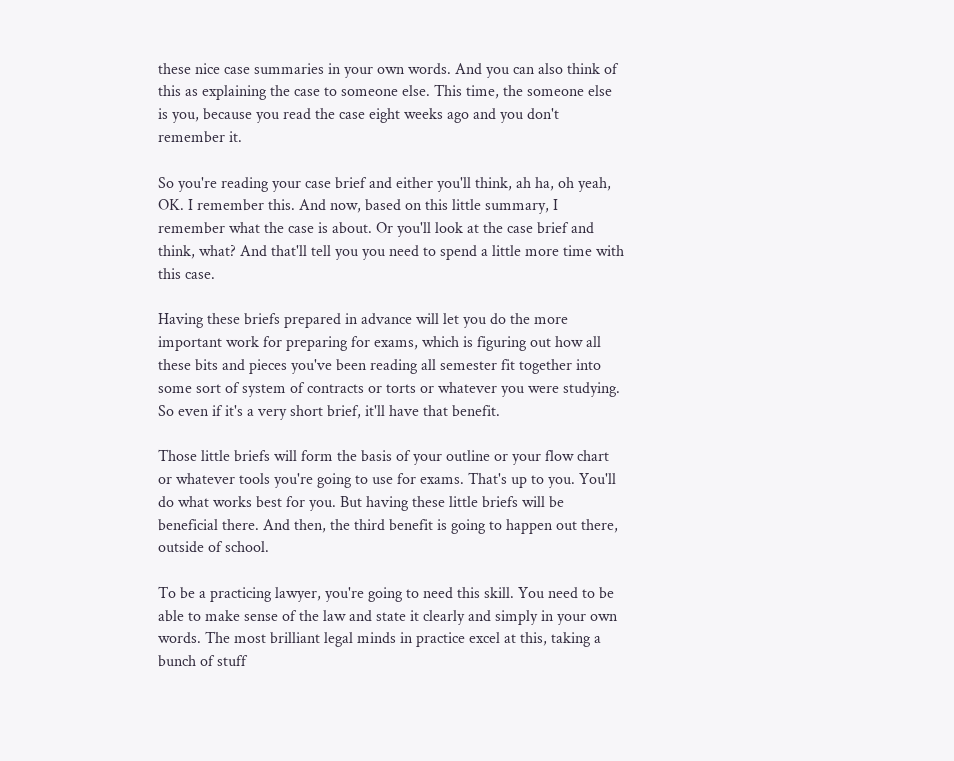these nice case summaries in your own words. And you can also think of this as explaining the case to someone else. This time, the someone else is you, because you read the case eight weeks ago and you don't remember it.

So you're reading your case brief and either you'll think, ah ha, oh yeah, OK. I remember this. And now, based on this little summary, I remember what the case is about. Or you'll look at the case brief and think, what? And that'll tell you you need to spend a little more time with this case.

Having these briefs prepared in advance will let you do the more important work for preparing for exams, which is figuring out how all these bits and pieces you've been reading all semester fit together into some sort of system of contracts or torts or whatever you were studying. So even if it's a very short brief, it'll have that benefit.

Those little briefs will form the basis of your outline or your flow chart or whatever tools you're going to use for exams. That's up to you. You'll do what works best for you. But having these little briefs will be beneficial there. And then, the third benefit is going to happen out there, outside of school.

To be a practicing lawyer, you're going to need this skill. You need to be able to make sense of the law and state it clearly and simply in your own words. The most brilliant legal minds in practice excel at this, taking a bunch of stuff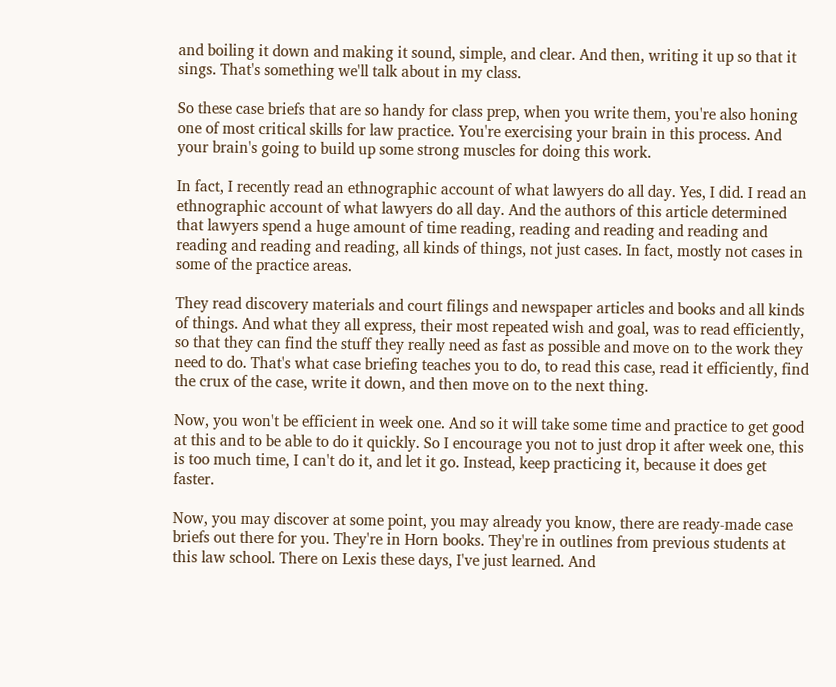and boiling it down and making it sound, simple, and clear. And then, writing it up so that it sings. That's something we'll talk about in my class.

So these case briefs that are so handy for class prep, when you write them, you're also honing one of most critical skills for law practice. You're exercising your brain in this process. And your brain's going to build up some strong muscles for doing this work.

In fact, I recently read an ethnographic account of what lawyers do all day. Yes, I did. I read an ethnographic account of what lawyers do all day. And the authors of this article determined that lawyers spend a huge amount of time reading, reading and reading and reading and reading and reading and reading, all kinds of things, not just cases. In fact, mostly not cases in some of the practice areas.

They read discovery materials and court filings and newspaper articles and books and all kinds of things. And what they all express, their most repeated wish and goal, was to read efficiently, so that they can find the stuff they really need as fast as possible and move on to the work they need to do. That's what case briefing teaches you to do, to read this case, read it efficiently, find the crux of the case, write it down, and then move on to the next thing.

Now, you won't be efficient in week one. And so it will take some time and practice to get good at this and to be able to do it quickly. So I encourage you not to just drop it after week one, this is too much time, I can't do it, and let it go. Instead, keep practicing it, because it does get faster.

Now, you may discover at some point, you may already you know, there are ready-made case briefs out there for you. They're in Horn books. They're in outlines from previous students at this law school. There on Lexis these days, I've just learned. And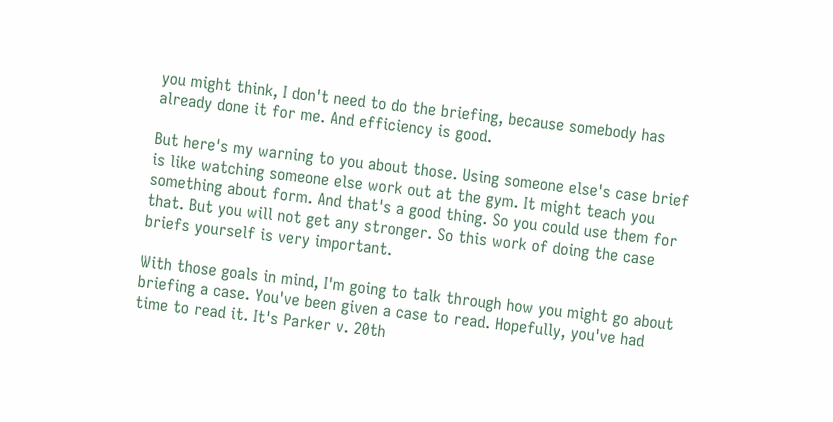you might think, I don't need to do the briefing, because somebody has already done it for me. And efficiency is good.

But here's my warning to you about those. Using someone else's case brief is like watching someone else work out at the gym. It might teach you something about form. And that's a good thing. So you could use them for that. But you will not get any stronger. So this work of doing the case briefs yourself is very important.

With those goals in mind, I'm going to talk through how you might go about briefing a case. You've been given a case to read. Hopefully, you've had time to read it. It's Parker v. 20th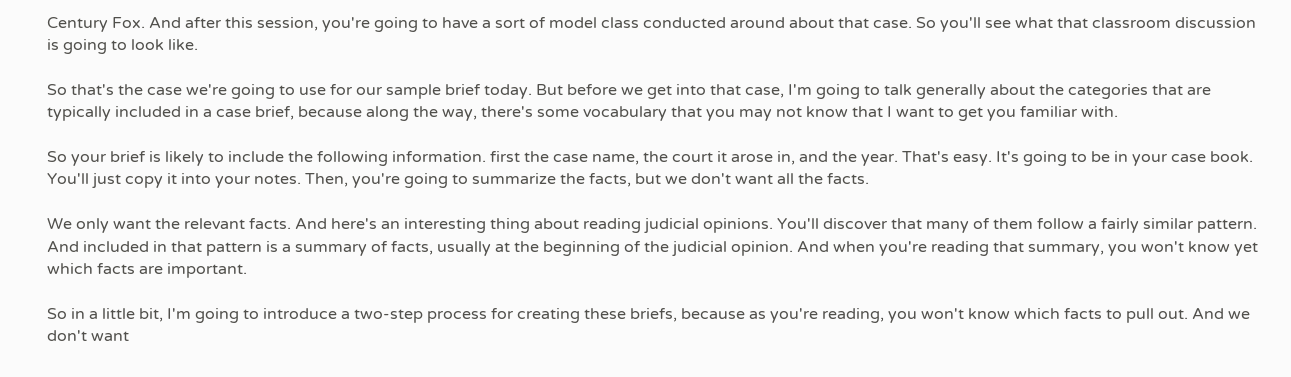Century Fox. And after this session, you're going to have a sort of model class conducted around about that case. So you'll see what that classroom discussion is going to look like.

So that's the case we're going to use for our sample brief today. But before we get into that case, I'm going to talk generally about the categories that are typically included in a case brief, because along the way, there's some vocabulary that you may not know that I want to get you familiar with.

So your brief is likely to include the following information. first the case name, the court it arose in, and the year. That's easy. It's going to be in your case book. You'll just copy it into your notes. Then, you're going to summarize the facts, but we don't want all the facts.

We only want the relevant facts. And here's an interesting thing about reading judicial opinions. You'll discover that many of them follow a fairly similar pattern. And included in that pattern is a summary of facts, usually at the beginning of the judicial opinion. And when you're reading that summary, you won't know yet which facts are important.

So in a little bit, I'm going to introduce a two-step process for creating these briefs, because as you're reading, you won't know which facts to pull out. And we don't want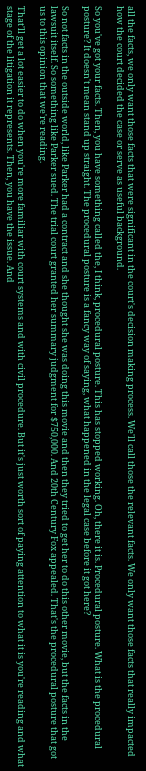all the facts, we only want those facts that were significant in the court's decision making process. We'll call those the relevant facts. We only want those facts that really impacted how the court decided the case or serve as useful background.

So you've got your facts. Then, you have something called the, I think, procedural posture. This has stopped working. Oh, there it is. Procedural posture. What is the procedural posture? It doesn't mean stand up straight. The procedural posture is a fancy way of saying, what happened in the legal case before it got here?

So not facts in the outside world, like Parker had a contract and she thought she was doing this movie and then they tried to get her to do this other movie, but the facts in the lawsuit itself. So something like Parker sued. The trial court granted her summary judgment for $750,000. And 20th Century Fox appealed. That's the procedural posture that got us to this opinion that we're reading.

That'll get a lot easier to do when you're more familiar with court systems and with civil procedure. But it's just worth sort of paying attention to what it is you're reading and what stage of the litigation it represents. Then, you have the issue. And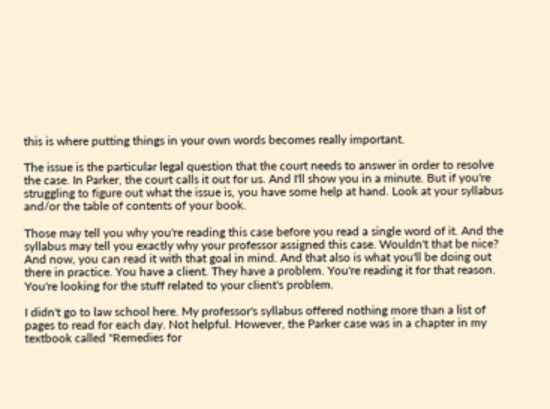this is where putting things in your own words becomes really important.

The issue is the particular legal question that the court needs to answer in order to resolve the case. In Parker, the court calls it out for us. And I'll show you in a minute. But if you're struggling to figure out what the issue is, you have some help at hand. Look at your syllabus and/or the table of contents of your book.

Those may tell you why you're reading this case before you read a single word of it. And the syllabus may tell you exactly why your professor assigned this case. Wouldn't that be nice? And now, you can read it with that goal in mind. And that also is what you'll be doing out there in practice. You have a client. They have a problem. You're reading it for that reason. You're looking for the stuff related to your client's problem.

I didn't go to law school here. My professor's syllabus offered nothing more than a list of pages to read for each day. Not helpful. However, the Parker case was in a chapter in my textbook called "Remedies for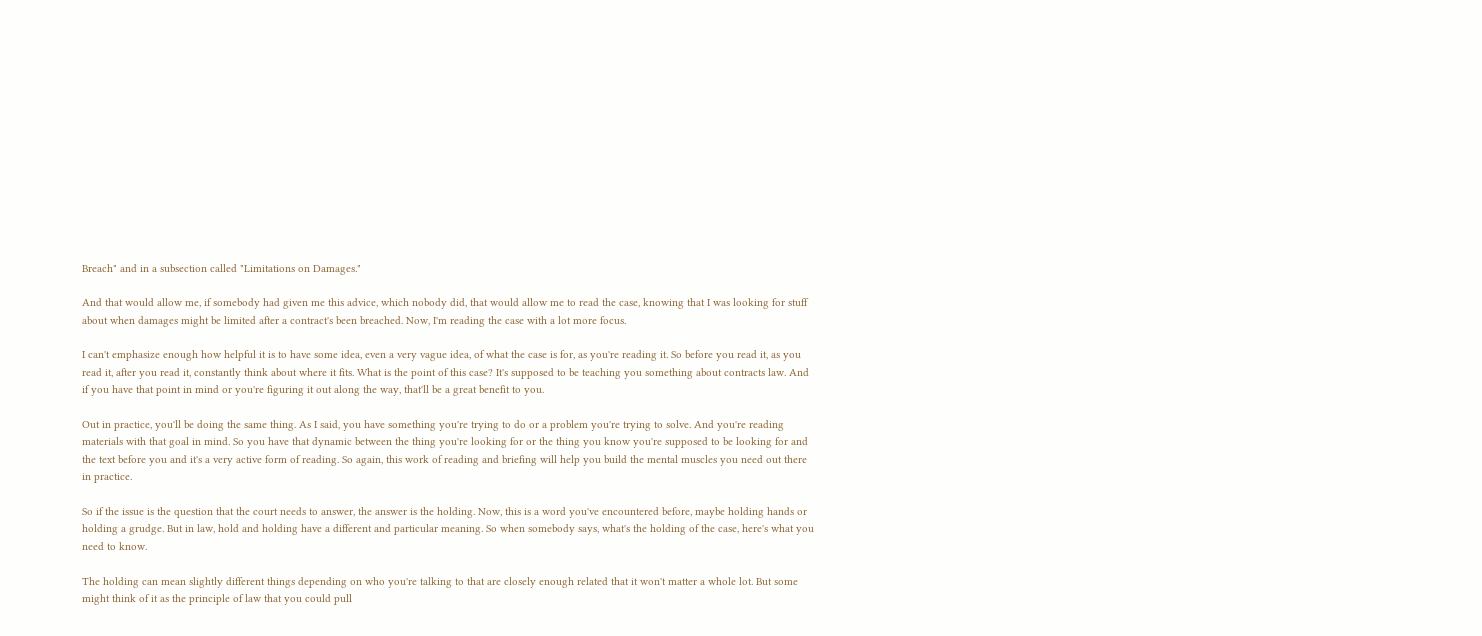Breach" and in a subsection called "Limitations on Damages."

And that would allow me, if somebody had given me this advice, which nobody did, that would allow me to read the case, knowing that I was looking for stuff about when damages might be limited after a contract's been breached. Now, I'm reading the case with a lot more focus.

I can't emphasize enough how helpful it is to have some idea, even a very vague idea, of what the case is for, as you're reading it. So before you read it, as you read it, after you read it, constantly think about where it fits. What is the point of this case? It's supposed to be teaching you something about contracts law. And if you have that point in mind or you're figuring it out along the way, that'll be a great benefit to you.

Out in practice, you'll be doing the same thing. As I said, you have something you're trying to do or a problem you're trying to solve. And you're reading materials with that goal in mind. So you have that dynamic between the thing you're looking for or the thing you know you're supposed to be looking for and the text before you and it's a very active form of reading. So again, this work of reading and briefing will help you build the mental muscles you need out there in practice.

So if the issue is the question that the court needs to answer, the answer is the holding. Now, this is a word you've encountered before, maybe holding hands or holding a grudge. But in law, hold and holding have a different and particular meaning. So when somebody says, what's the holding of the case, here's what you need to know.

The holding can mean slightly different things depending on who you're talking to that are closely enough related that it won't matter a whole lot. But some might think of it as the principle of law that you could pull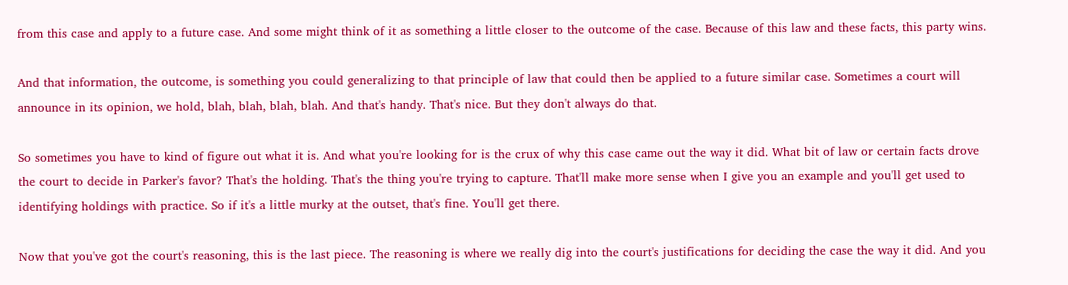from this case and apply to a future case. And some might think of it as something a little closer to the outcome of the case. Because of this law and these facts, this party wins.

And that information, the outcome, is something you could generalizing to that principle of law that could then be applied to a future similar case. Sometimes a court will announce in its opinion, we hold, blah, blah, blah, blah. And that's handy. That's nice. But they don't always do that.

So sometimes you have to kind of figure out what it is. And what you're looking for is the crux of why this case came out the way it did. What bit of law or certain facts drove the court to decide in Parker's favor? That's the holding. That's the thing you're trying to capture. That'll make more sense when I give you an example and you'll get used to identifying holdings with practice. So if it's a little murky at the outset, that's fine. You'll get there.

Now that you've got the court's reasoning, this is the last piece. The reasoning is where we really dig into the court's justifications for deciding the case the way it did. And you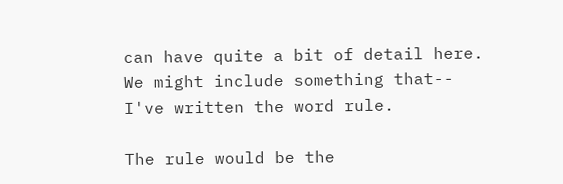can have quite a bit of detail here. We might include something that-- I've written the word rule.

The rule would be the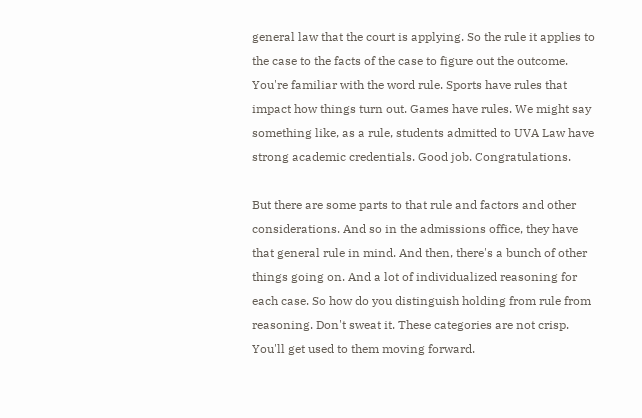general law that the court is applying. So the rule it applies to the case to the facts of the case to figure out the outcome. You're familiar with the word rule. Sports have rules that impact how things turn out. Games have rules. We might say something like, as a rule, students admitted to UVA Law have strong academic credentials. Good job. Congratulations.

But there are some parts to that rule and factors and other considerations. And so in the admissions office, they have that general rule in mind. And then, there's a bunch of other things going on. And a lot of individualized reasoning for each case. So how do you distinguish holding from rule from reasoning. Don't sweat it. These categories are not crisp. You'll get used to them moving forward.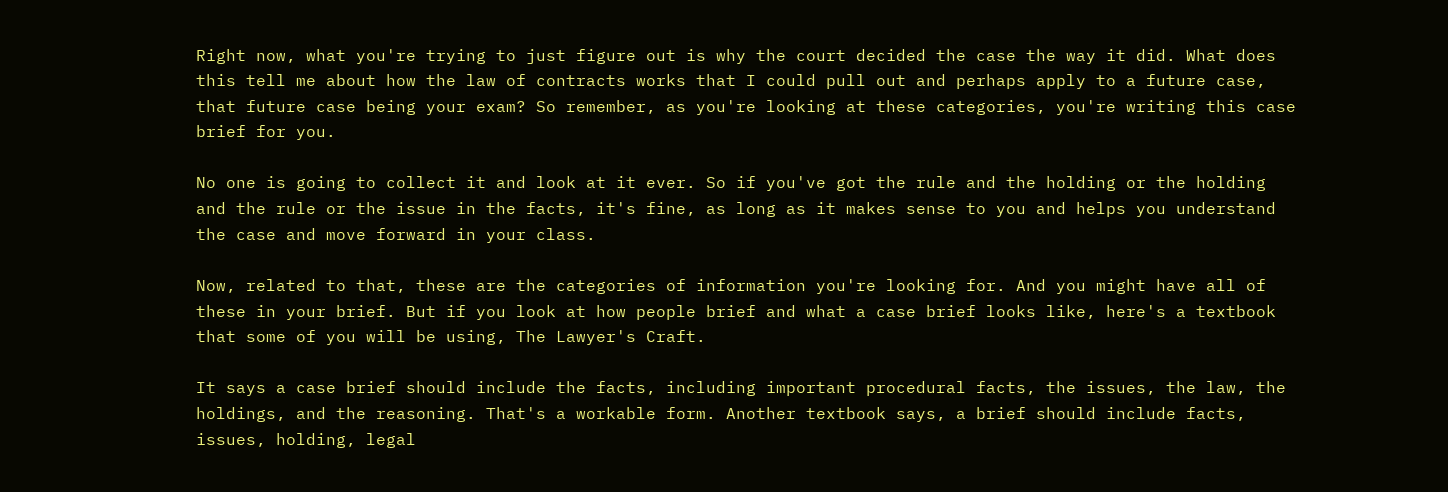Right now, what you're trying to just figure out is why the court decided the case the way it did. What does this tell me about how the law of contracts works that I could pull out and perhaps apply to a future case, that future case being your exam? So remember, as you're looking at these categories, you're writing this case brief for you.

No one is going to collect it and look at it ever. So if you've got the rule and the holding or the holding and the rule or the issue in the facts, it's fine, as long as it makes sense to you and helps you understand the case and move forward in your class.

Now, related to that, these are the categories of information you're looking for. And you might have all of these in your brief. But if you look at how people brief and what a case brief looks like, here's a textbook that some of you will be using, The Lawyer's Craft.

It says a case brief should include the facts, including important procedural facts, the issues, the law, the holdings, and the reasoning. That's a workable form. Another textbook says, a brief should include facts, issues, holding, legal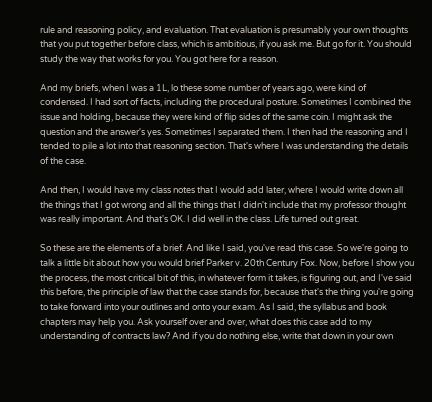rule and reasoning policy, and evaluation. That evaluation is presumably your own thoughts that you put together before class, which is ambitious, if you ask me. But go for it. You should study the way that works for you. You got here for a reason.

And my briefs, when I was a 1L, lo these some number of years ago, were kind of condensed. I had sort of facts, including the procedural posture. Sometimes I combined the issue and holding, because they were kind of flip sides of the same coin. I might ask the question and the answer's yes. Sometimes I separated them. I then had the reasoning and I tended to pile a lot into that reasoning section. That's where I was understanding the details of the case.

And then, I would have my class notes that I would add later, where I would write down all the things that I got wrong and all the things that I didn't include that my professor thought was really important. And that's OK. I did well in the class. Life turned out great.

So these are the elements of a brief. And like I said, you've read this case. So we're going to talk a little bit about how you would brief Parker v. 20th Century Fox. Now, before I show you the process, the most critical bit of this, in whatever form it takes, is figuring out, and I've said this before, the principle of law that the case stands for, because that's the thing you're going to take forward into your outlines and onto your exam. As I said, the syllabus and book chapters may help you. Ask yourself over and over, what does this case add to my understanding of contracts law? And if you do nothing else, write that down in your own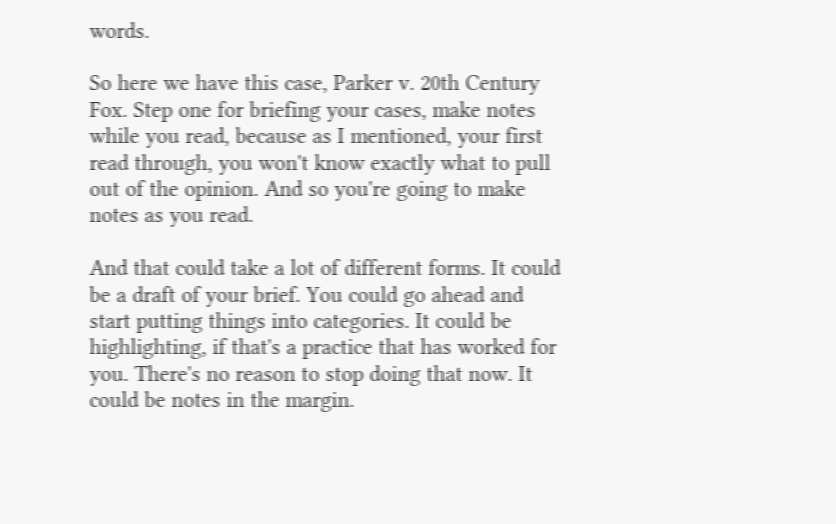words.

So here we have this case, Parker v. 20th Century Fox. Step one for briefing your cases, make notes while you read, because as I mentioned, your first read through, you won't know exactly what to pull out of the opinion. And so you're going to make notes as you read.

And that could take a lot of different forms. It could be a draft of your brief. You could go ahead and start putting things into categories. It could be highlighting, if that's a practice that has worked for you. There's no reason to stop doing that now. It could be notes in the margin.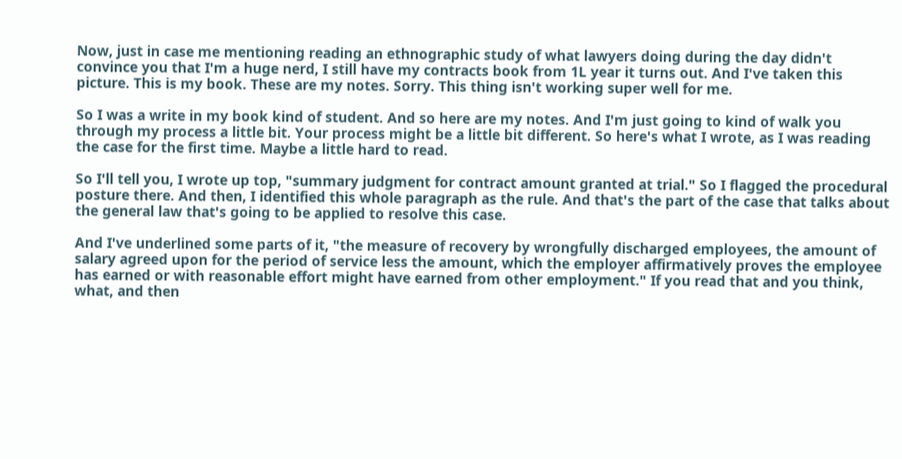Now, just in case me mentioning reading an ethnographic study of what lawyers doing during the day didn't convince you that I'm a huge nerd, I still have my contracts book from 1L year it turns out. And I've taken this picture. This is my book. These are my notes. Sorry. This thing isn't working super well for me.

So I was a write in my book kind of student. And so here are my notes. And I'm just going to kind of walk you through my process a little bit. Your process might be a little bit different. So here's what I wrote, as I was reading the case for the first time. Maybe a little hard to read.

So I'll tell you, I wrote up top, "summary judgment for contract amount granted at trial." So I flagged the procedural posture there. And then, I identified this whole paragraph as the rule. And that's the part of the case that talks about the general law that's going to be applied to resolve this case.

And I've underlined some parts of it, "the measure of recovery by wrongfully discharged employees, the amount of salary agreed upon for the period of service less the amount, which the employer affirmatively proves the employee has earned or with reasonable effort might have earned from other employment." If you read that and you think, what, and then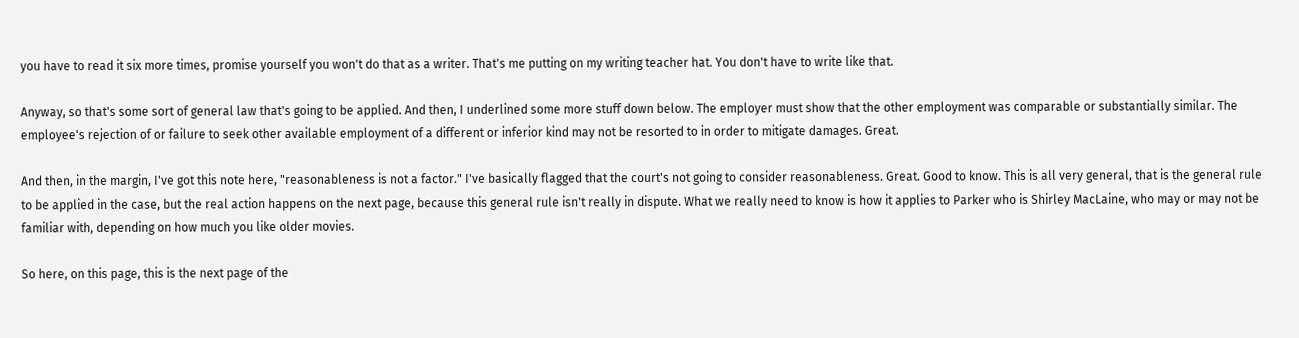you have to read it six more times, promise yourself you won't do that as a writer. That's me putting on my writing teacher hat. You don't have to write like that.

Anyway, so that's some sort of general law that's going to be applied. And then, I underlined some more stuff down below. The employer must show that the other employment was comparable or substantially similar. The employee's rejection of or failure to seek other available employment of a different or inferior kind may not be resorted to in order to mitigate damages. Great.

And then, in the margin, I've got this note here, "reasonableness is not a factor." I've basically flagged that the court's not going to consider reasonableness. Great. Good to know. This is all very general, that is the general rule to be applied in the case, but the real action happens on the next page, because this general rule isn't really in dispute. What we really need to know is how it applies to Parker who is Shirley MacLaine, who may or may not be familiar with, depending on how much you like older movies.

So here, on this page, this is the next page of the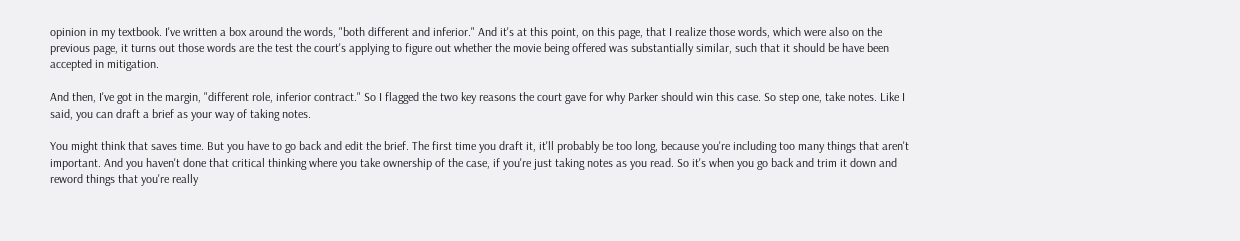opinion in my textbook. I've written a box around the words, "both different and inferior." And it's at this point, on this page, that I realize those words, which were also on the previous page, it turns out those words are the test the court's applying to figure out whether the movie being offered was substantially similar, such that it should be have been accepted in mitigation.

And then, I've got in the margin, "different role, inferior contract." So I flagged the two key reasons the court gave for why Parker should win this case. So step one, take notes. Like I said, you can draft a brief as your way of taking notes.

You might think that saves time. But you have to go back and edit the brief. The first time you draft it, it'll probably be too long, because you're including too many things that aren't important. And you haven't done that critical thinking where you take ownership of the case, if you're just taking notes as you read. So it's when you go back and trim it down and reword things that you're really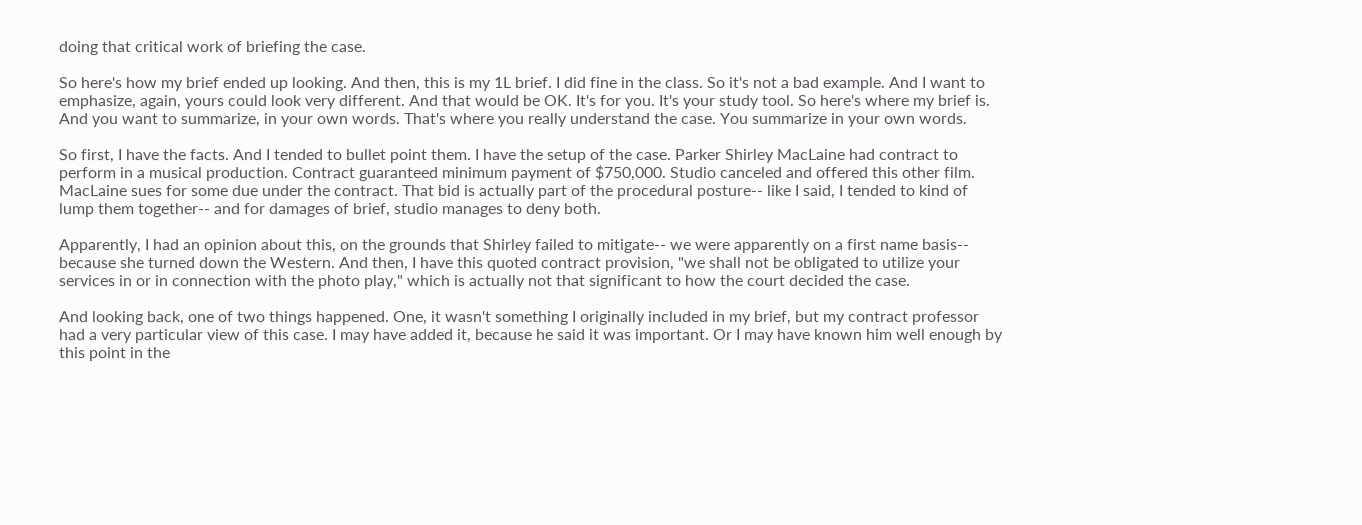doing that critical work of briefing the case.

So here's how my brief ended up looking. And then, this is my 1L brief. I did fine in the class. So it's not a bad example. And I want to emphasize, again, yours could look very different. And that would be OK. It's for you. It's your study tool. So here's where my brief is. And you want to summarize, in your own words. That's where you really understand the case. You summarize in your own words.

So first, I have the facts. And I tended to bullet point them. I have the setup of the case. Parker Shirley MacLaine had contract to perform in a musical production. Contract guaranteed minimum payment of $750,000. Studio canceled and offered this other film. MacLaine sues for some due under the contract. That bid is actually part of the procedural posture-- like I said, I tended to kind of lump them together-- and for damages of brief, studio manages to deny both.

Apparently, I had an opinion about this, on the grounds that Shirley failed to mitigate-- we were apparently on a first name basis-- because she turned down the Western. And then, I have this quoted contract provision, "we shall not be obligated to utilize your services in or in connection with the photo play," which is actually not that significant to how the court decided the case.

And looking back, one of two things happened. One, it wasn't something I originally included in my brief, but my contract professor had a very particular view of this case. I may have added it, because he said it was important. Or I may have known him well enough by this point in the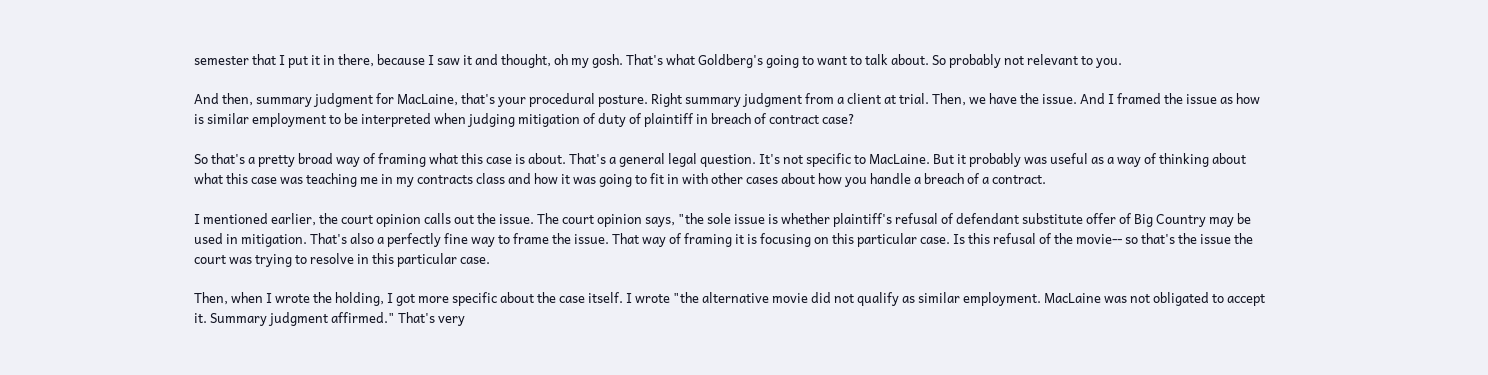semester that I put it in there, because I saw it and thought, oh my gosh. That's what Goldberg's going to want to talk about. So probably not relevant to you.

And then, summary judgment for MacLaine, that's your procedural posture. Right summary judgment from a client at trial. Then, we have the issue. And I framed the issue as how is similar employment to be interpreted when judging mitigation of duty of plaintiff in breach of contract case?

So that's a pretty broad way of framing what this case is about. That's a general legal question. It's not specific to MacLaine. But it probably was useful as a way of thinking about what this case was teaching me in my contracts class and how it was going to fit in with other cases about how you handle a breach of a contract.

I mentioned earlier, the court opinion calls out the issue. The court opinion says, "the sole issue is whether plaintiff's refusal of defendant substitute offer of Big Country may be used in mitigation. That's also a perfectly fine way to frame the issue. That way of framing it is focusing on this particular case. Is this refusal of the movie-- so that's the issue the court was trying to resolve in this particular case.

Then, when I wrote the holding, I got more specific about the case itself. I wrote "the alternative movie did not qualify as similar employment. MacLaine was not obligated to accept it. Summary judgment affirmed." That's very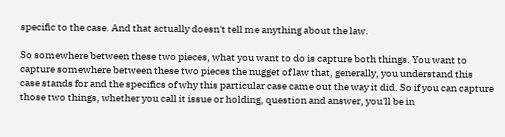specific to the case. And that actually doesn't tell me anything about the law.

So somewhere between these two pieces, what you want to do is capture both things. You want to capture somewhere between these two pieces the nugget of law that, generally, you understand this case stands for and the specifics of why this particular case came out the way it did. So if you can capture those two things, whether you call it issue or holding, question and answer, you'll be in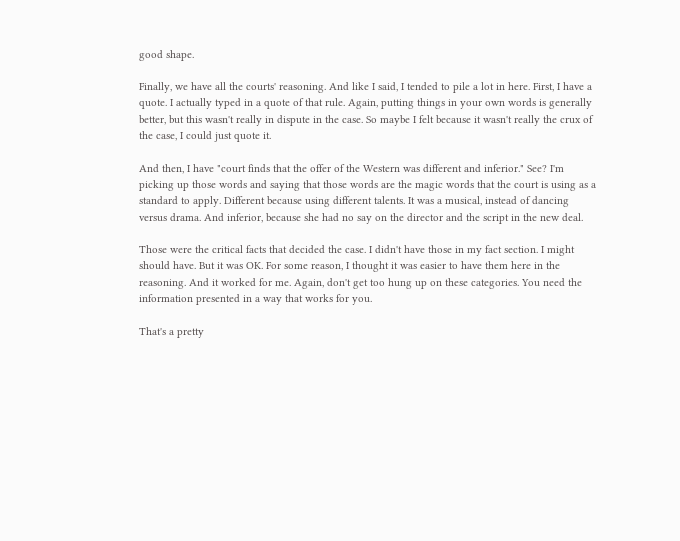good shape.

Finally, we have all the courts' reasoning. And like I said, I tended to pile a lot in here. First, I have a quote. I actually typed in a quote of that rule. Again, putting things in your own words is generally better, but this wasn't really in dispute in the case. So maybe I felt because it wasn't really the crux of the case, I could just quote it.

And then, I have "court finds that the offer of the Western was different and inferior." See? I'm picking up those words and saying that those words are the magic words that the court is using as a standard to apply. Different because using different talents. It was a musical, instead of dancing versus drama. And inferior, because she had no say on the director and the script in the new deal.

Those were the critical facts that decided the case. I didn't have those in my fact section. I might should have. But it was OK. For some reason, I thought it was easier to have them here in the reasoning. And it worked for me. Again, don't get too hung up on these categories. You need the information presented in a way that works for you.

That's a pretty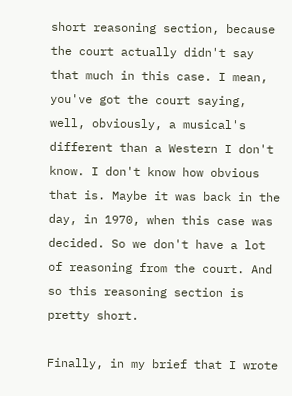short reasoning section, because the court actually didn't say that much in this case. I mean, you've got the court saying, well, obviously, a musical's different than a Western I don't know. I don't know how obvious that is. Maybe it was back in the day, in 1970, when this case was decided. So we don't have a lot of reasoning from the court. And so this reasoning section is pretty short.

Finally, in my brief that I wrote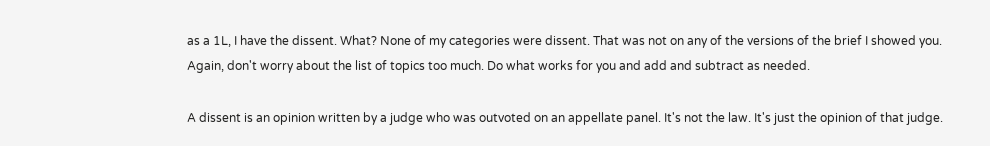as a 1L, I have the dissent. What? None of my categories were dissent. That was not on any of the versions of the brief I showed you. Again, don't worry about the list of topics too much. Do what works for you and add and subtract as needed.

A dissent is an opinion written by a judge who was outvoted on an appellate panel. It's not the law. It's just the opinion of that judge.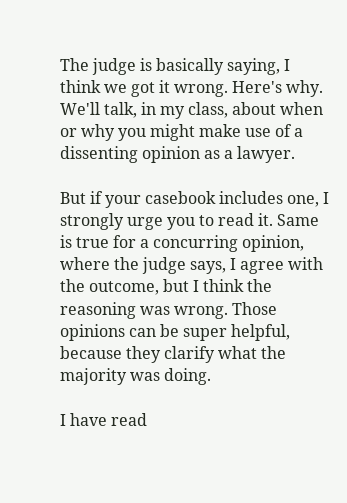The judge is basically saying, I think we got it wrong. Here's why. We'll talk, in my class, about when or why you might make use of a dissenting opinion as a lawyer.

But if your casebook includes one, I strongly urge you to read it. Same is true for a concurring opinion, where the judge says, I agree with the outcome, but I think the reasoning was wrong. Those opinions can be super helpful, because they clarify what the majority was doing.

I have read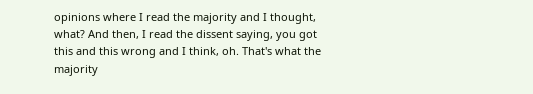opinions where I read the majority and I thought, what? And then, I read the dissent saying, you got this and this wrong and I think, oh. That's what the majority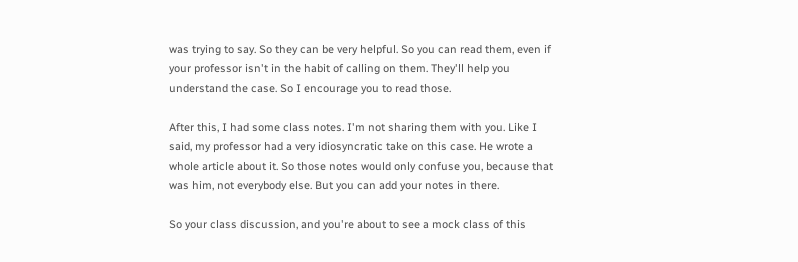was trying to say. So they can be very helpful. So you can read them, even if your professor isn't in the habit of calling on them. They'll help you understand the case. So I encourage you to read those.

After this, I had some class notes. I'm not sharing them with you. Like I said, my professor had a very idiosyncratic take on this case. He wrote a whole article about it. So those notes would only confuse you, because that was him, not everybody else. But you can add your notes in there.

So your class discussion, and you're about to see a mock class of this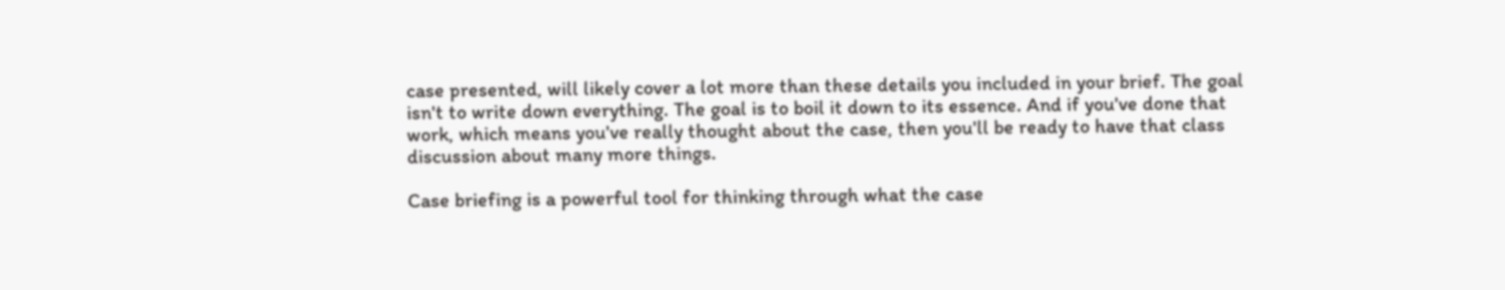case presented, will likely cover a lot more than these details you included in your brief. The goal isn't to write down everything. The goal is to boil it down to its essence. And if you've done that work, which means you've really thought about the case, then you'll be ready to have that class discussion about many more things.

Case briefing is a powerful tool for thinking through what the case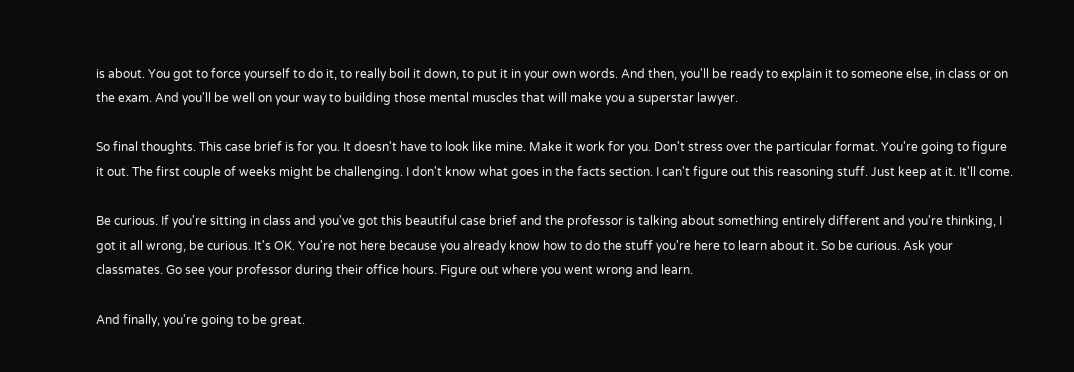is about. You got to force yourself to do it, to really boil it down, to put it in your own words. And then, you'll be ready to explain it to someone else, in class or on the exam. And you'll be well on your way to building those mental muscles that will make you a superstar lawyer.

So final thoughts. This case brief is for you. It doesn't have to look like mine. Make it work for you. Don't stress over the particular format. You're going to figure it out. The first couple of weeks might be challenging. I don't know what goes in the facts section. I can't figure out this reasoning stuff. Just keep at it. It'll come.

Be curious. If you're sitting in class and you've got this beautiful case brief and the professor is talking about something entirely different and you're thinking, I got it all wrong, be curious. It's OK. You're not here because you already know how to do the stuff you're here to learn about it. So be curious. Ask your classmates. Go see your professor during their office hours. Figure out where you went wrong and learn.

And finally, you're going to be great.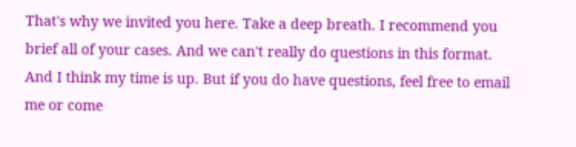That's why we invited you here. Take a deep breath. I recommend you brief all of your cases. And we can't really do questions in this format. And I think my time is up. But if you do have questions, feel free to email me or come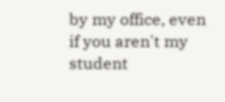by my office, even if you aren't my student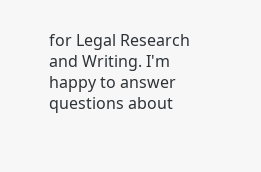for Legal Research and Writing. I'm happy to answer questions about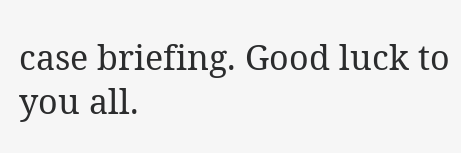case briefing. Good luck to you all.